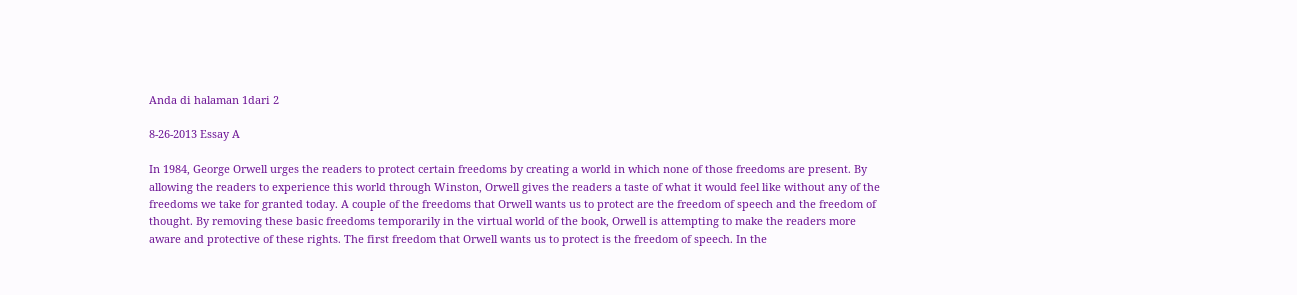Anda di halaman 1dari 2

8-26-2013 Essay A

In 1984, George Orwell urges the readers to protect certain freedoms by creating a world in which none of those freedoms are present. By allowing the readers to experience this world through Winston, Orwell gives the readers a taste of what it would feel like without any of the freedoms we take for granted today. A couple of the freedoms that Orwell wants us to protect are the freedom of speech and the freedom of thought. By removing these basic freedoms temporarily in the virtual world of the book, Orwell is attempting to make the readers more aware and protective of these rights. The first freedom that Orwell wants us to protect is the freedom of speech. In the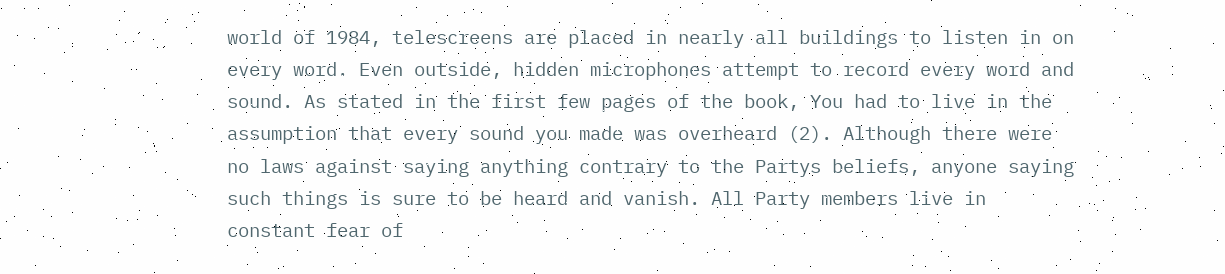world of 1984, telescreens are placed in nearly all buildings to listen in on every word. Even outside, hidden microphones attempt to record every word and sound. As stated in the first few pages of the book, You had to live in the assumption that every sound you made was overheard (2). Although there were no laws against saying anything contrary to the Partys beliefs, anyone saying such things is sure to be heard and vanish. All Party members live in constant fear of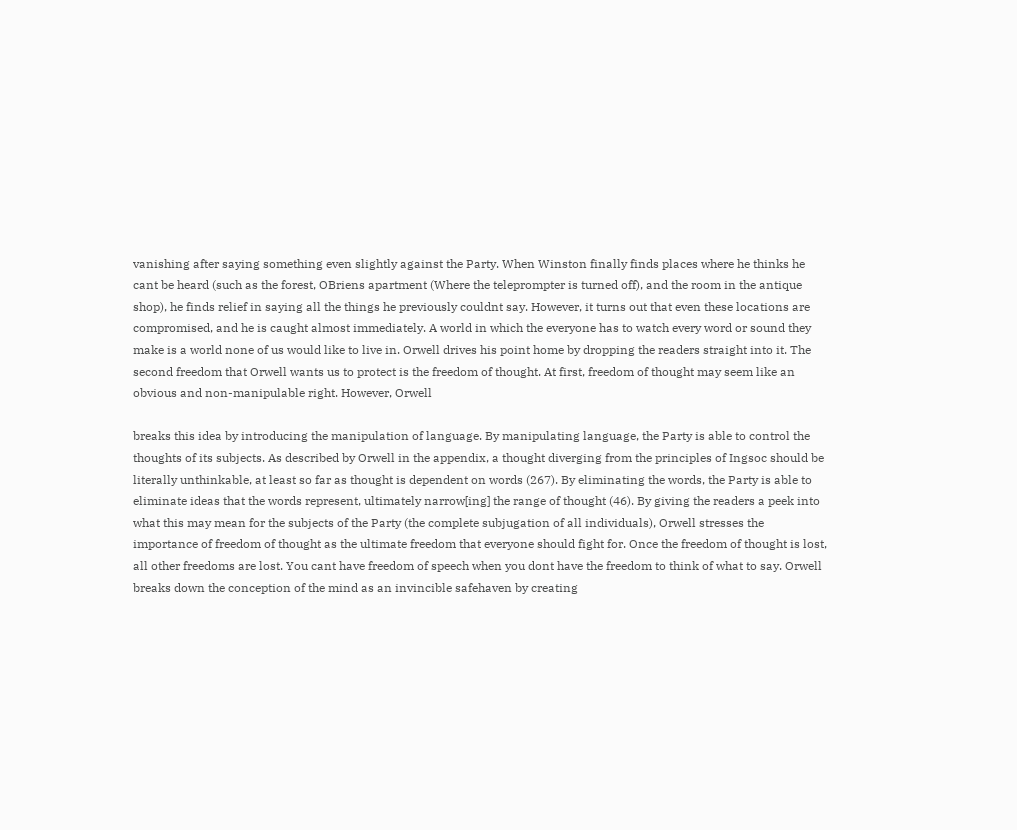vanishing after saying something even slightly against the Party. When Winston finally finds places where he thinks he cant be heard (such as the forest, OBriens apartment (Where the teleprompter is turned off), and the room in the antique shop), he finds relief in saying all the things he previously couldnt say. However, it turns out that even these locations are compromised, and he is caught almost immediately. A world in which the everyone has to watch every word or sound they make is a world none of us would like to live in. Orwell drives his point home by dropping the readers straight into it. The second freedom that Orwell wants us to protect is the freedom of thought. At first, freedom of thought may seem like an obvious and non-manipulable right. However, Orwell

breaks this idea by introducing the manipulation of language. By manipulating language, the Party is able to control the thoughts of its subjects. As described by Orwell in the appendix, a thought diverging from the principles of Ingsoc should be literally unthinkable, at least so far as thought is dependent on words (267). By eliminating the words, the Party is able to eliminate ideas that the words represent, ultimately narrow[ing] the range of thought (46). By giving the readers a peek into what this may mean for the subjects of the Party (the complete subjugation of all individuals), Orwell stresses the importance of freedom of thought as the ultimate freedom that everyone should fight for. Once the freedom of thought is lost, all other freedoms are lost. You cant have freedom of speech when you dont have the freedom to think of what to say. Orwell breaks down the conception of the mind as an invincible safehaven by creating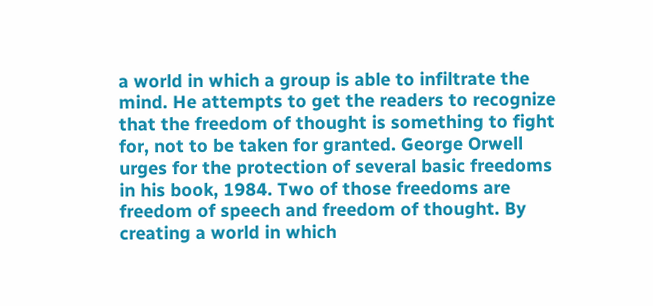a world in which a group is able to infiltrate the mind. He attempts to get the readers to recognize that the freedom of thought is something to fight for, not to be taken for granted. George Orwell urges for the protection of several basic freedoms in his book, 1984. Two of those freedoms are freedom of speech and freedom of thought. By creating a world in which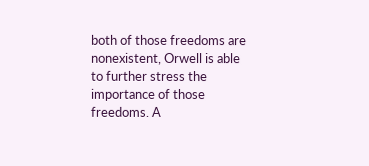both of those freedoms are nonexistent, Orwell is able to further stress the importance of those freedoms. A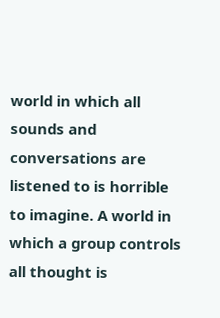world in which all sounds and conversations are listened to is horrible to imagine. A world in which a group controls all thought is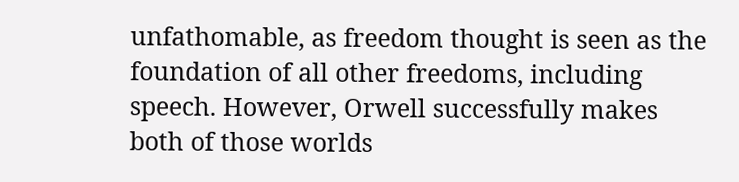unfathomable, as freedom thought is seen as the foundation of all other freedoms, including speech. However, Orwell successfully makes both of those worlds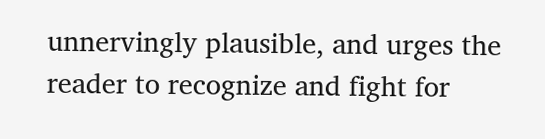unnervingly plausible, and urges the reader to recognize and fight for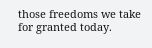those freedoms we take for granted today.